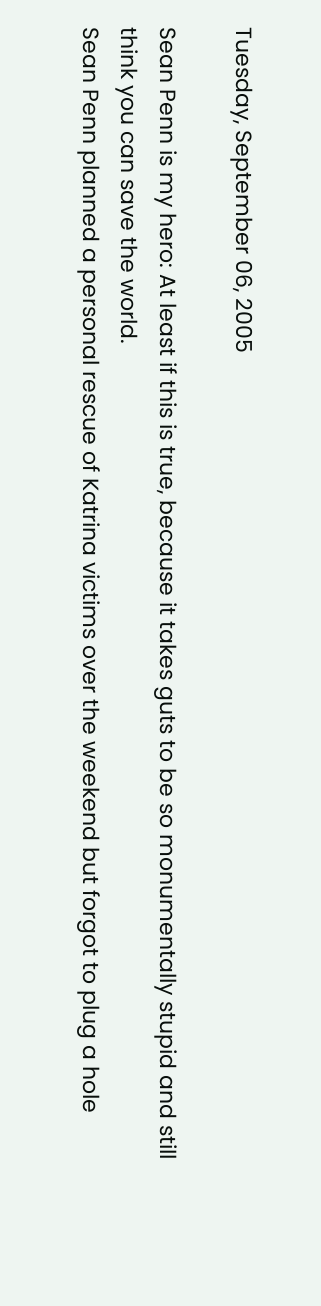Tuesday, September 06, 2005

Sean Penn is my hero: At least if this is true, because it takes guts to be so monumentally stupid and still think you can save the world.
Sean Penn planned a personal rescue of Katrina victims over the weekend but forgot to plug a hole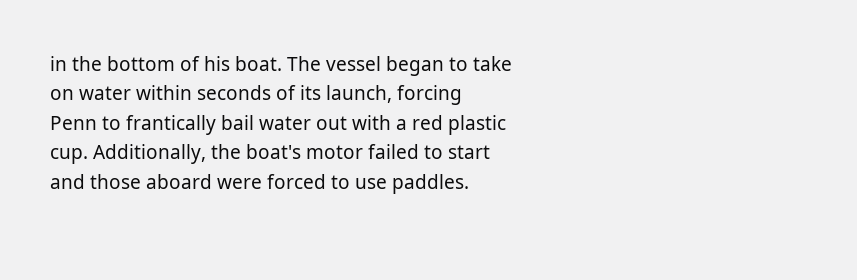in the bottom of his boat. The vessel began to take on water within seconds of its launch, forcing Penn to frantically bail water out with a red plastic cup. Additionally, the boat's motor failed to start and those aboard were forced to use paddles.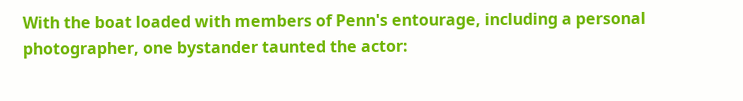With the boat loaded with members of Penn's entourage, including a personal photographer, one bystander taunted the actor: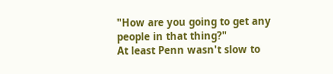"How are you going to get any people in that thing?"
At least Penn wasn't slow to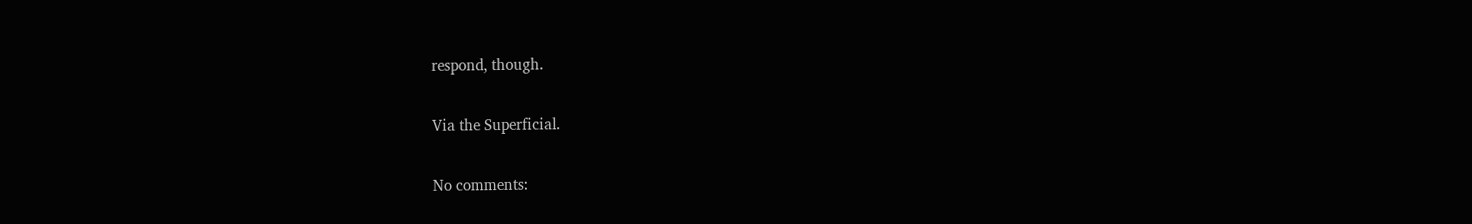respond, though.

Via the Superficial.

No comments: